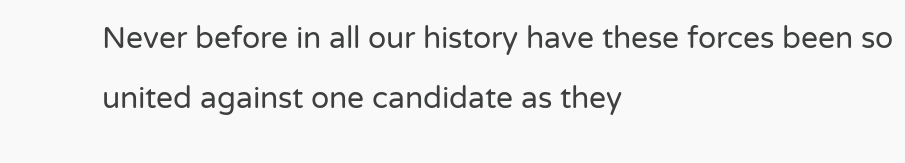Never before in all our history have these forces been so united against one candidate as they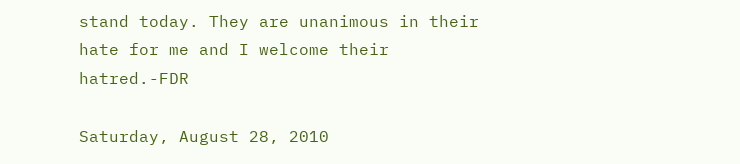stand today. They are unanimous in their hate for me and I welcome their hatred.-FDR

Saturday, August 28, 2010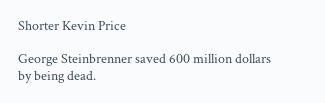Shorter Kevin Price

George Steinbrenner saved 600 million dollars by being dead.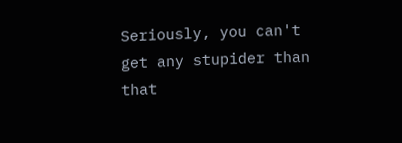Seriously, you can't get any stupider than that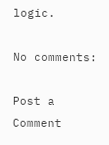logic.

No comments:

Post a Comment